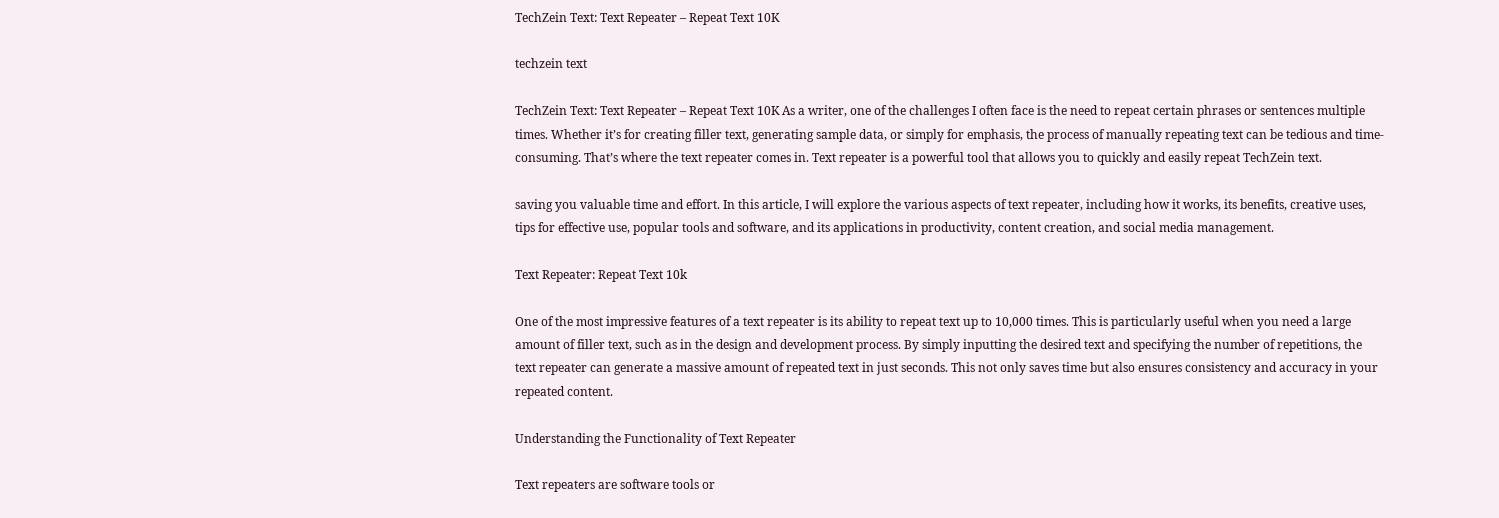TechZein Text: Text Repeater – Repeat Text 10K

techzein text

TechZein Text: Text Repeater – Repeat Text 10K As a writer, one of the challenges I often face is the need to repeat certain phrases or sentences multiple times. Whether it’s for creating filler text, generating sample data, or simply for emphasis, the process of manually repeating text can be tedious and time-consuming. That’s where the text repeater comes in. Text repeater is a powerful tool that allows you to quickly and easily repeat TechZein text.

saving you valuable time and effort. In this article, I will explore the various aspects of text repeater, including how it works, its benefits, creative uses, tips for effective use, popular tools and software, and its applications in productivity, content creation, and social media management.

Text Repeater: Repeat Text 10k

One of the most impressive features of a text repeater is its ability to repeat text up to 10,000 times. This is particularly useful when you need a large amount of filler text, such as in the design and development process. By simply inputting the desired text and specifying the number of repetitions, the text repeater can generate a massive amount of repeated text in just seconds. This not only saves time but also ensures consistency and accuracy in your repeated content.

Understanding the Functionality of Text Repeater

Text repeaters are software tools or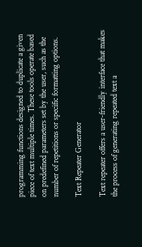programming functions designed to duplicate a given piece of text multiple times. These tools operate based on predefined parameters set by the user, such as the number of repetitions or specific formatting options.

Text Repeater Generator

Text repeater offers a user-friendly interface that makes the process of generating repeated text a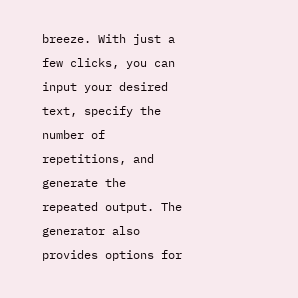breeze. With just a few clicks, you can input your desired text, specify the number of repetitions, and generate the repeated output. The generator also provides options for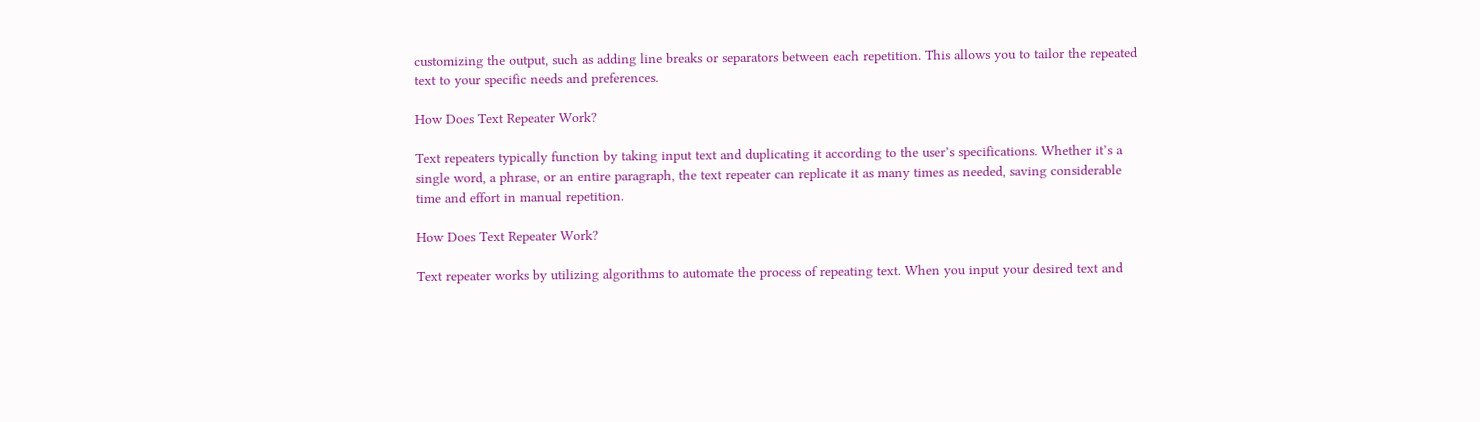customizing the output, such as adding line breaks or separators between each repetition. This allows you to tailor the repeated text to your specific needs and preferences.

How Does Text Repeater Work?

Text repeaters typically function by taking input text and duplicating it according to the user’s specifications. Whether it’s a single word, a phrase, or an entire paragraph, the text repeater can replicate it as many times as needed, saving considerable time and effort in manual repetition.

How Does Text Repeater Work?

Text repeater works by utilizing algorithms to automate the process of repeating text. When you input your desired text and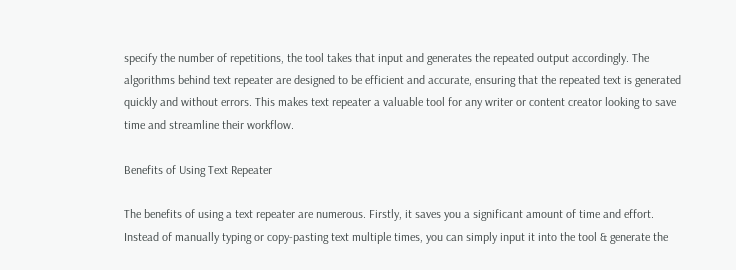specify the number of repetitions, the tool takes that input and generates the repeated output accordingly. The algorithms behind text repeater are designed to be efficient and accurate, ensuring that the repeated text is generated quickly and without errors. This makes text repeater a valuable tool for any writer or content creator looking to save time and streamline their workflow.

Benefits of Using Text Repeater

The benefits of using a text repeater are numerous. Firstly, it saves you a significant amount of time and effort. Instead of manually typing or copy-pasting text multiple times, you can simply input it into the tool & generate the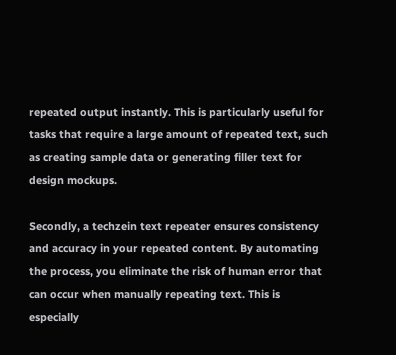repeated output instantly. This is particularly useful for tasks that require a large amount of repeated text, such as creating sample data or generating filler text for design mockups.

Secondly, a techzein text repeater ensures consistency and accuracy in your repeated content. By automating the process, you eliminate the risk of human error that can occur when manually repeating text. This is especially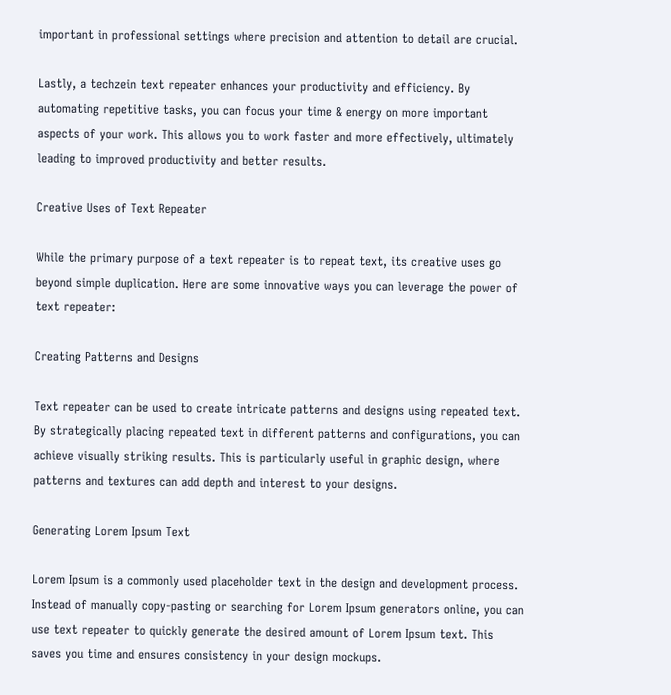important in professional settings where precision and attention to detail are crucial.

Lastly, a techzein text repeater enhances your productivity and efficiency. By automating repetitive tasks, you can focus your time & energy on more important aspects of your work. This allows you to work faster and more effectively, ultimately leading to improved productivity and better results.

Creative Uses of Text Repeater

While the primary purpose of a text repeater is to repeat text, its creative uses go beyond simple duplication. Here are some innovative ways you can leverage the power of text repeater:

Creating Patterns and Designs

Text repeater can be used to create intricate patterns and designs using repeated text. By strategically placing repeated text in different patterns and configurations, you can achieve visually striking results. This is particularly useful in graphic design, where patterns and textures can add depth and interest to your designs.

Generating Lorem Ipsum Text

Lorem Ipsum is a commonly used placeholder text in the design and development process. Instead of manually copy-pasting or searching for Lorem Ipsum generators online, you can use text repeater to quickly generate the desired amount of Lorem Ipsum text. This saves you time and ensures consistency in your design mockups.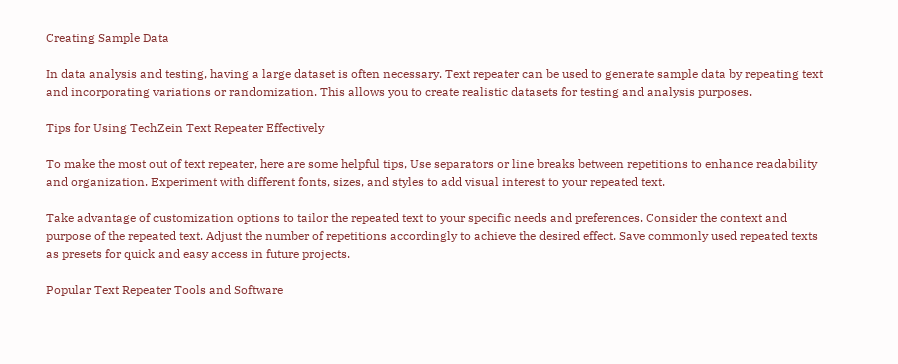Creating Sample Data

In data analysis and testing, having a large dataset is often necessary. Text repeater can be used to generate sample data by repeating text and incorporating variations or randomization. This allows you to create realistic datasets for testing and analysis purposes.

Tips for Using TechZein Text Repeater Effectively

To make the most out of text repeater, here are some helpful tips, Use separators or line breaks between repetitions to enhance readability and organization. Experiment with different fonts, sizes, and styles to add visual interest to your repeated text.

Take advantage of customization options to tailor the repeated text to your specific needs and preferences. Consider the context and purpose of the repeated text. Adjust the number of repetitions accordingly to achieve the desired effect. Save commonly used repeated texts as presets for quick and easy access in future projects.

Popular Text Repeater Tools and Software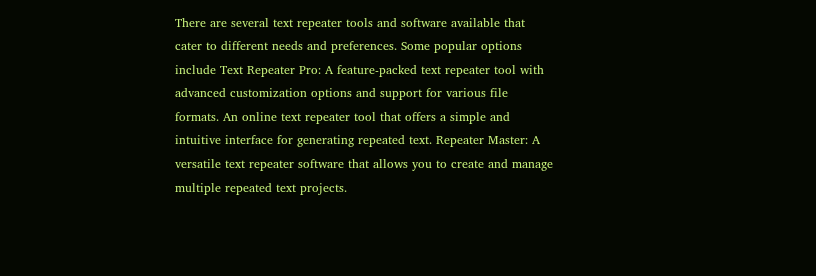There are several text repeater tools and software available that cater to different needs and preferences. Some popular options include Text Repeater Pro: A feature-packed text repeater tool with advanced customization options and support for various file formats. An online text repeater tool that offers a simple and intuitive interface for generating repeated text. Repeater Master: A versatile text repeater software that allows you to create and manage multiple repeated text projects.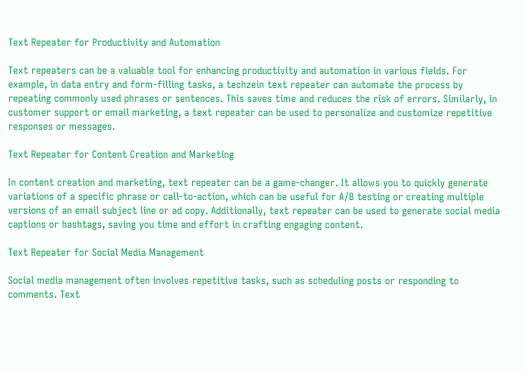Text Repeater for Productivity and Automation

Text repeaters can be a valuable tool for enhancing productivity and automation in various fields. For example, in data entry and form-filling tasks, a techzein text repeater can automate the process by repeating commonly used phrases or sentences. This saves time and reduces the risk of errors. Similarly, in customer support or email marketing, a text repeater can be used to personalize and customize repetitive responses or messages.

Text Repeater for Content Creation and Marketing

In content creation and marketing, text repeater can be a game-changer. It allows you to quickly generate variations of a specific phrase or call-to-action, which can be useful for A/B testing or creating multiple versions of an email subject line or ad copy. Additionally, text repeater can be used to generate social media captions or hashtags, saving you time and effort in crafting engaging content.

Text Repeater for Social Media Management

Social media management often involves repetitive tasks, such as scheduling posts or responding to comments. Text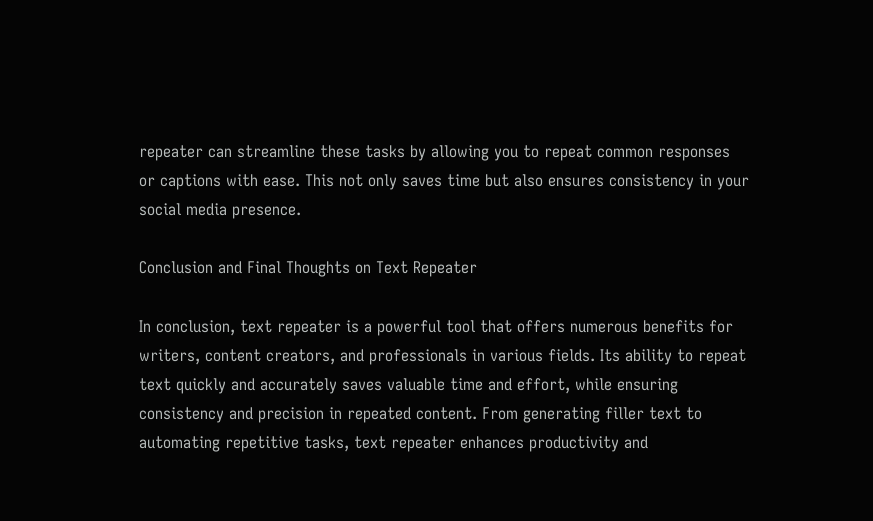repeater can streamline these tasks by allowing you to repeat common responses or captions with ease. This not only saves time but also ensures consistency in your social media presence.

Conclusion and Final Thoughts on Text Repeater

In conclusion, text repeater is a powerful tool that offers numerous benefits for writers, content creators, and professionals in various fields. Its ability to repeat text quickly and accurately saves valuable time and effort, while ensuring consistency and precision in repeated content. From generating filler text to automating repetitive tasks, text repeater enhances productivity and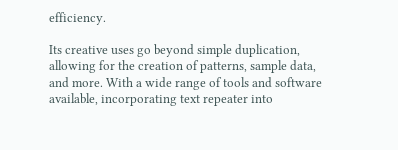efficiency.

Its creative uses go beyond simple duplication, allowing for the creation of patterns, sample data, and more. With a wide range of tools and software available, incorporating text repeater into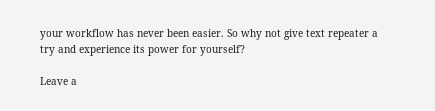your workflow has never been easier. So why not give text repeater a try and experience its power for yourself?

Leave a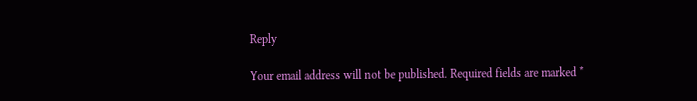Reply

Your email address will not be published. Required fields are marked *